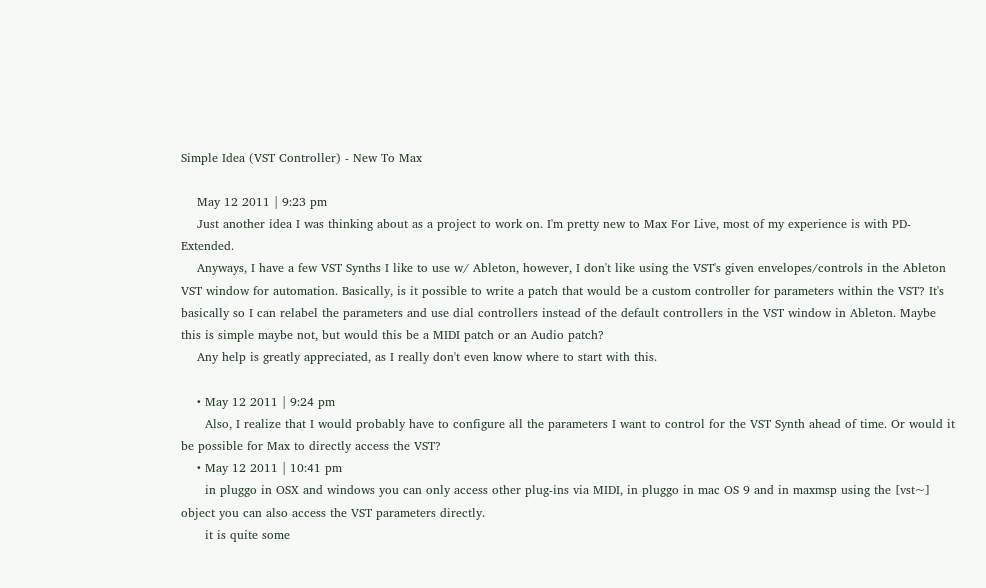Simple Idea (VST Controller) - New To Max

    May 12 2011 | 9:23 pm
    Just another idea I was thinking about as a project to work on. I'm pretty new to Max For Live, most of my experience is with PD-Extended.
    Anyways, I have a few VST Synths I like to use w/ Ableton, however, I don't like using the VST's given envelopes/controls in the Ableton VST window for automation. Basically, is it possible to write a patch that would be a custom controller for parameters within the VST? It's basically so I can relabel the parameters and use dial controllers instead of the default controllers in the VST window in Ableton. Maybe this is simple maybe not, but would this be a MIDI patch or an Audio patch?
    Any help is greatly appreciated, as I really don't even know where to start with this.

    • May 12 2011 | 9:24 pm
      Also, I realize that I would probably have to configure all the parameters I want to control for the VST Synth ahead of time. Or would it be possible for Max to directly access the VST?
    • May 12 2011 | 10:41 pm
      in pluggo in OSX and windows you can only access other plug-ins via MIDI, in pluggo in mac OS 9 and in maxmsp using the [vst~] object you can also access the VST parameters directly.
      it is quite some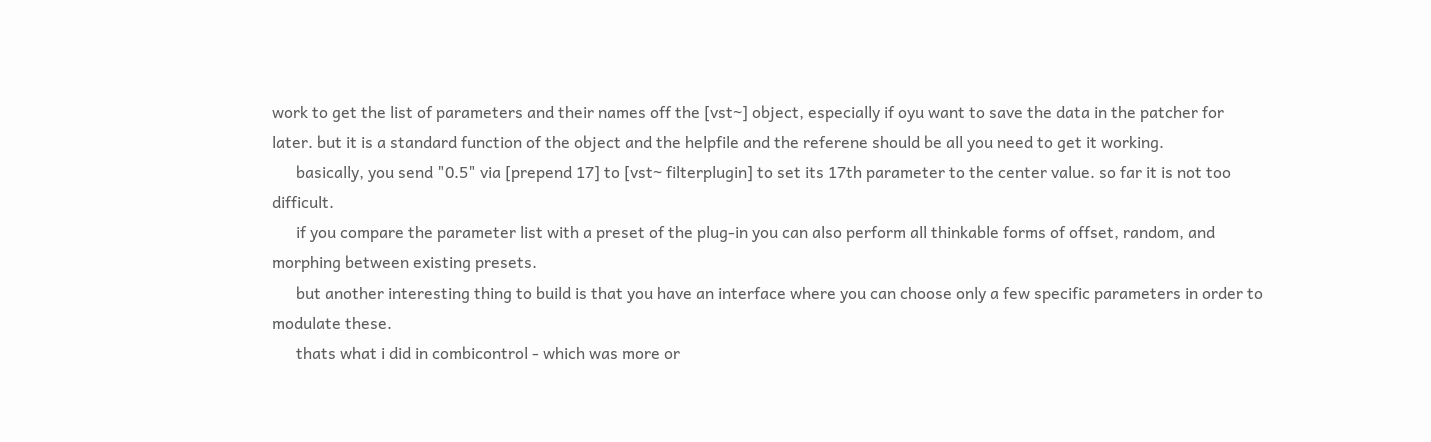work to get the list of parameters and their names off the [vst~] object, especially if oyu want to save the data in the patcher for later. but it is a standard function of the object and the helpfile and the referene should be all you need to get it working.
      basically, you send "0.5" via [prepend 17] to [vst~ filterplugin] to set its 17th parameter to the center value. so far it is not too difficult.
      if you compare the parameter list with a preset of the plug-in you can also perform all thinkable forms of offset, random, and morphing between existing presets.
      but another interesting thing to build is that you have an interface where you can choose only a few specific parameters in order to modulate these.
      thats what i did in combicontrol - which was more or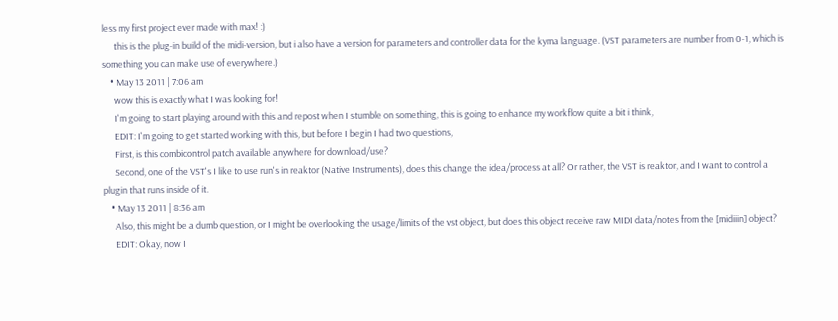less my first project ever made with max! :)
      this is the plug-in build of the midi-version, but i also have a version for parameters and controller data for the kyma language. (VST parameters are number from 0-1, which is something you can make use of everywhere.)
    • May 13 2011 | 7:06 am
      wow this is exactly what I was looking for!
      I'm going to start playing around with this and repost when I stumble on something, this is going to enhance my workflow quite a bit i think,
      EDIT: I'm going to get started working with this, but before I begin I had two questions,
      First, is this combicontrol patch available anywhere for download/use?
      Second, one of the VST's I like to use run's in reaktor (Native Instruments), does this change the idea/process at all? Or rather, the VST is reaktor, and I want to control a plugin that runs inside of it.
    • May 13 2011 | 8:36 am
      Also, this might be a dumb question, or I might be overlooking the usage/limits of the vst object, but does this object receive raw MIDI data/notes from the [midiiin] object?
      EDIT: Okay, now I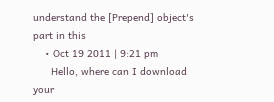understand the [Prepend] object's part in this
    • Oct 19 2011 | 9:21 pm
      Hello, where can I download your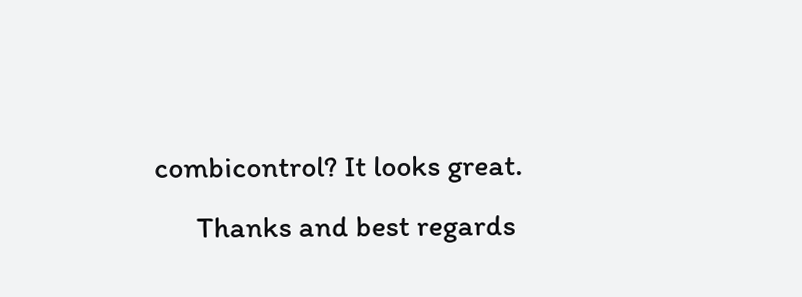combicontrol? It looks great.
      Thanks and best regards